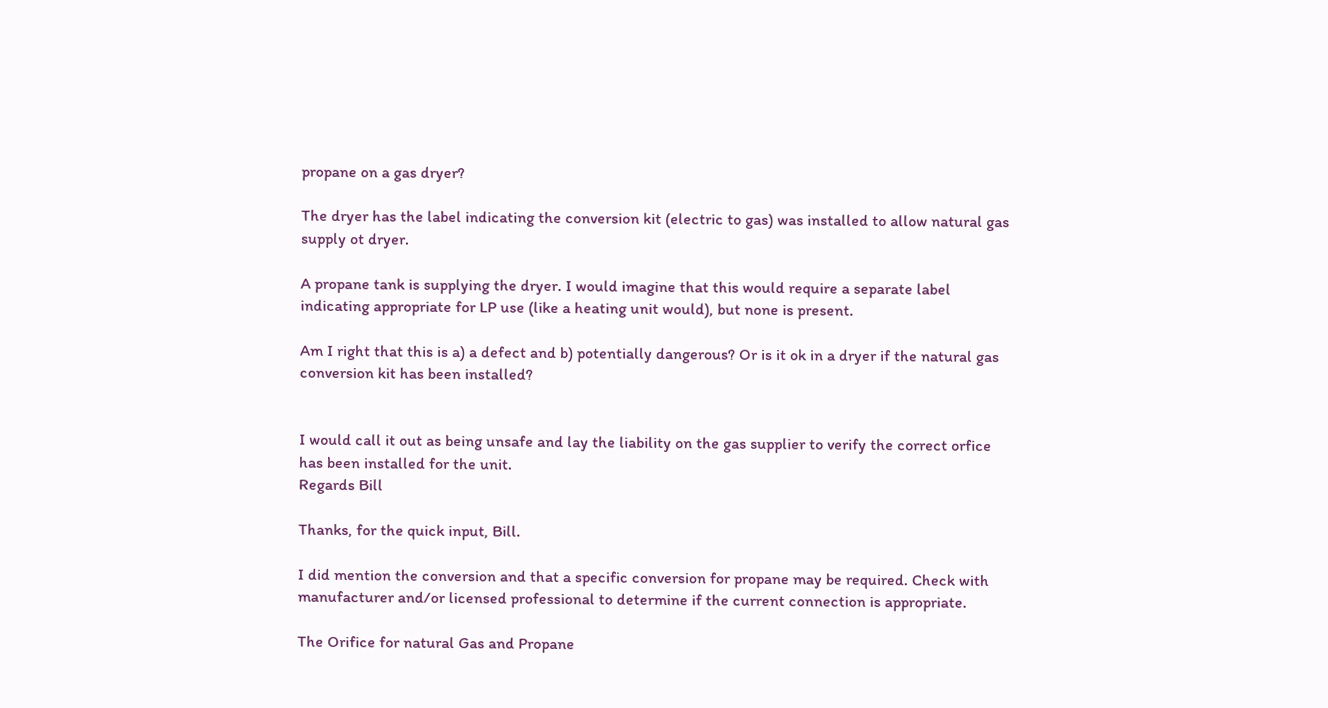propane on a gas dryer?

The dryer has the label indicating the conversion kit (electric to gas) was installed to allow natural gas supply ot dryer.

A propane tank is supplying the dryer. I would imagine that this would require a separate label indicating appropriate for LP use (like a heating unit would), but none is present.

Am I right that this is a) a defect and b) potentially dangerous? Or is it ok in a dryer if the natural gas conversion kit has been installed?


I would call it out as being unsafe and lay the liability on the gas supplier to verify the correct orfice has been installed for the unit.
Regards Bill

Thanks, for the quick input, Bill.

I did mention the conversion and that a specific conversion for propane may be required. Check with manufacturer and/or licensed professional to determine if the current connection is appropriate.

The Orifice for natural Gas and Propane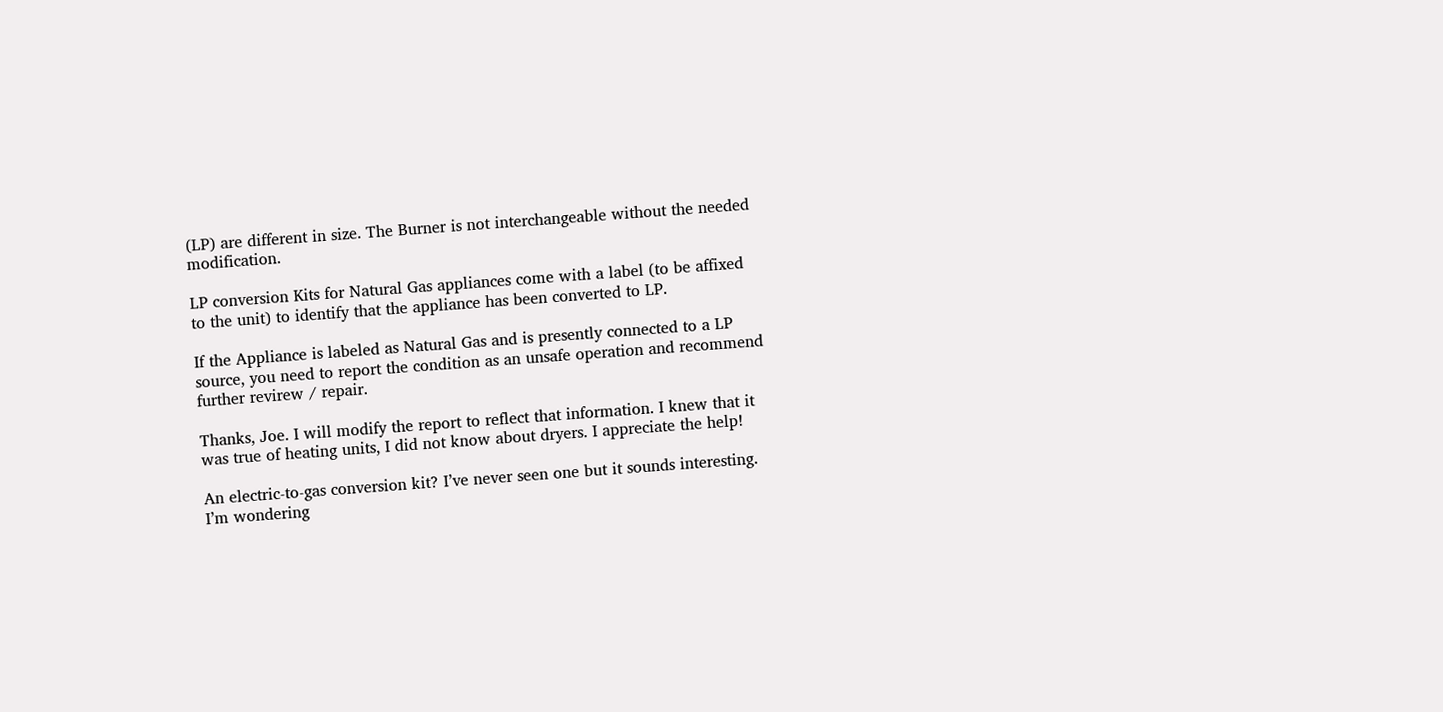(LP) are different in size. The Burner is not interchangeable without the needed modification.

LP conversion Kits for Natural Gas appliances come with a label (to be affixed to the unit) to identify that the appliance has been converted to LP.

If the Appliance is labeled as Natural Gas and is presently connected to a LP source, you need to report the condition as an unsafe operation and recommend further revirew / repair.

Thanks, Joe. I will modify the report to reflect that information. I knew that it was true of heating units, I did not know about dryers. I appreciate the help!

An electric-to-gas conversion kit? I’ve never seen one but it sounds interesting. I’m wondering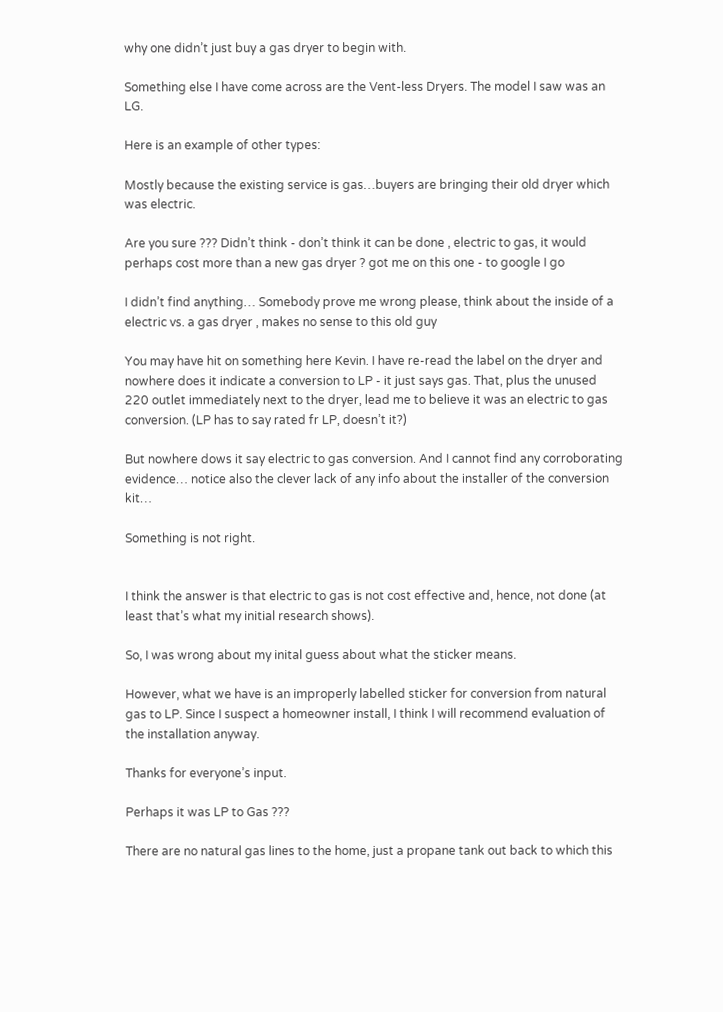why one didn’t just buy a gas dryer to begin with.

Something else I have come across are the Vent-less Dryers. The model I saw was an LG.

Here is an example of other types:

Mostly because the existing service is gas…buyers are bringing their old dryer which was electric.

Are you sure ??? Didn’t think - don’t think it can be done , electric to gas, it would perhaps cost more than a new gas dryer ? got me on this one - to google I go

I didn’t find anything… Somebody prove me wrong please, think about the inside of a electric vs. a gas dryer , makes no sense to this old guy

You may have hit on something here Kevin. I have re-read the label on the dryer and nowhere does it indicate a conversion to LP - it just says gas. That, plus the unused 220 outlet immediately next to the dryer, lead me to believe it was an electric to gas conversion. (LP has to say rated fr LP, doesn’t it?)

But nowhere dows it say electric to gas conversion. And I cannot find any corroborating evidence… notice also the clever lack of any info about the installer of the conversion kit…

Something is not right.


I think the answer is that electric to gas is not cost effective and, hence, not done (at least that’s what my initial research shows).

So, I was wrong about my inital guess about what the sticker means.

However, what we have is an improperly labelled sticker for conversion from natural gas to LP. Since I suspect a homeowner install, I think I will recommend evaluation of the installation anyway.

Thanks for everyone’s input.

Perhaps it was LP to Gas ???

There are no natural gas lines to the home, just a propane tank out back to which this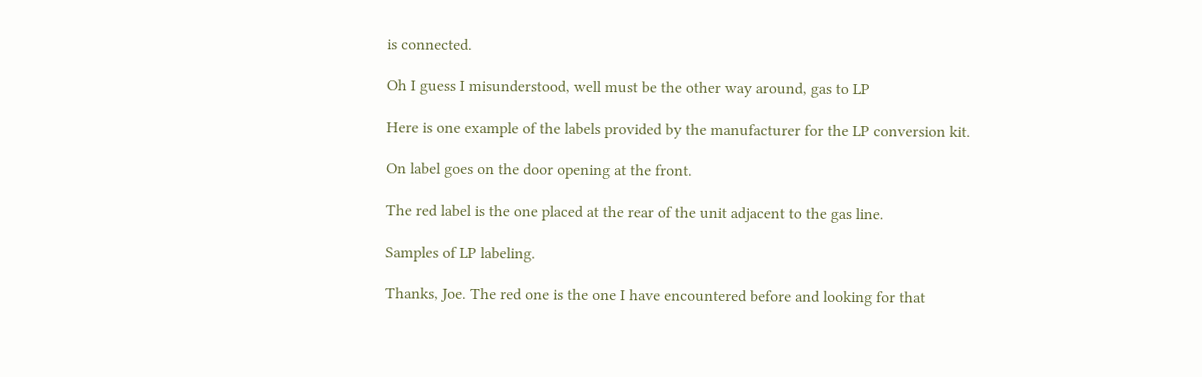is connected.

Oh I guess I misunderstood, well must be the other way around, gas to LP

Here is one example of the labels provided by the manufacturer for the LP conversion kit.

On label goes on the door opening at the front.

The red label is the one placed at the rear of the unit adjacent to the gas line.

Samples of LP labeling.

Thanks, Joe. The red one is the one I have encountered before and looking for that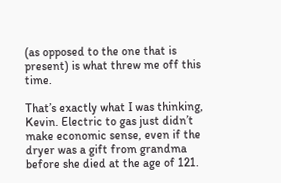(as opposed to the one that is present) is what threw me off this time.

That’s exactly what I was thinking, Kevin. Electric to gas just didn’t make economic sense, even if the dryer was a gift from grandma before she died at the age of 121.